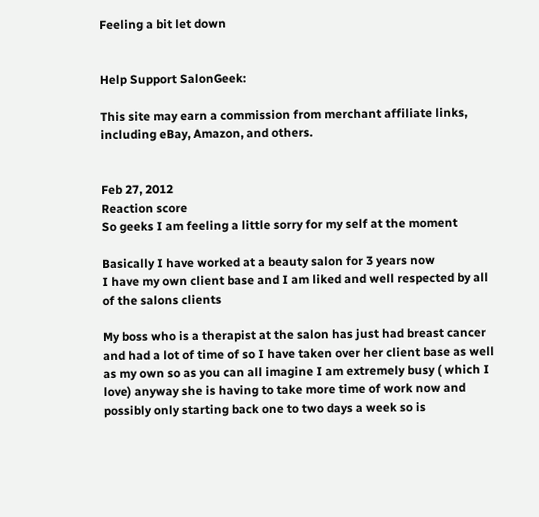Feeling a bit let down


Help Support SalonGeek:

This site may earn a commission from merchant affiliate links, including eBay, Amazon, and others.


Feb 27, 2012
Reaction score
So geeks I am feeling a little sorry for my self at the moment

Basically I have worked at a beauty salon for 3 years now
I have my own client base and I am liked and well respected by all of the salons clients

My boss who is a therapist at the salon has just had breast cancer and had a lot of time of so I have taken over her client base as well as my own so as you can all imagine I am extremely busy ( which I love) anyway she is having to take more time of work now and possibly only starting back one to two days a week so is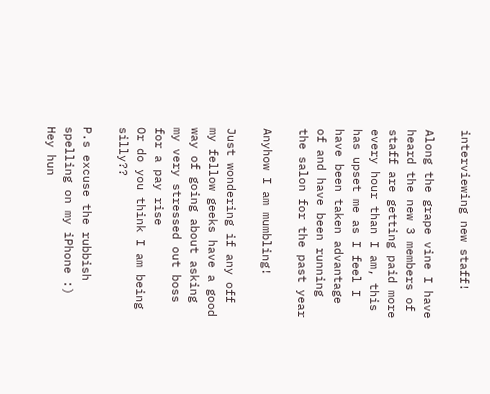interviewing new staff!

Along the grape vine I have heard the new 3 members of staff are getting paid more every hour than I am, this has upset me as I feel I have been taken advantage of and have been running the salon for the past year

Anyhow I am mumbling!

Just wondering if any off my fellow geeks have a good way of going about asking my very stressed out boss for a pay rise
Or do you think I am being silly??

P.s excuse the rubbish spelling on my iPhone :)
Hey hun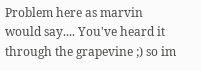Problem here as marvin would say.... You've heard it through the grapevine ;) so im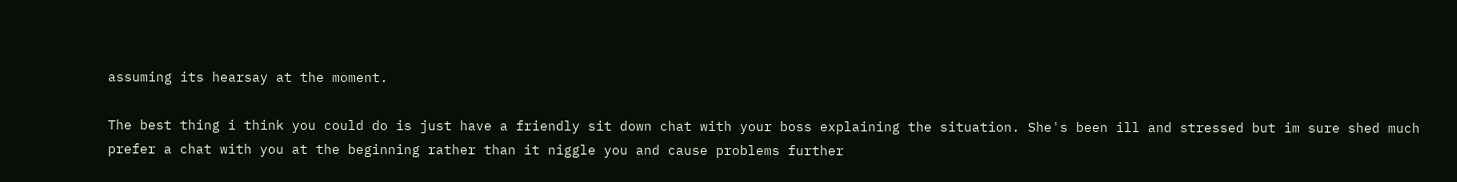assuming its hearsay at the moment.

The best thing i think you could do is just have a friendly sit down chat with your boss explaining the situation. She's been ill and stressed but im sure shed much prefer a chat with you at the beginning rather than it niggle you and cause problems further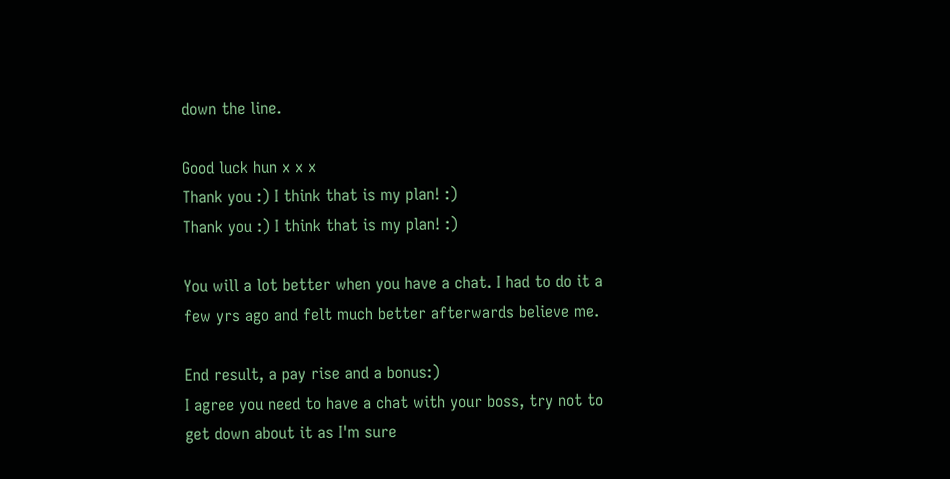down the line.

Good luck hun x x x
Thank you :) I think that is my plan! :)
Thank you :) I think that is my plan! :)

You will a lot better when you have a chat. I had to do it a few yrs ago and felt much better afterwards believe me.

End result, a pay rise and a bonus:)
I agree you need to have a chat with your boss, try not to get down about it as I'm sure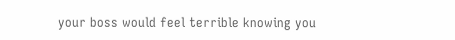your boss would feel terrible knowing you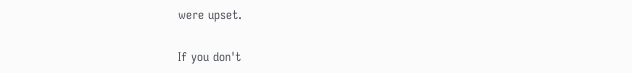were upset.

If you don't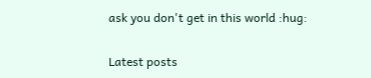ask you don't get in this world :hug:

Latest posts